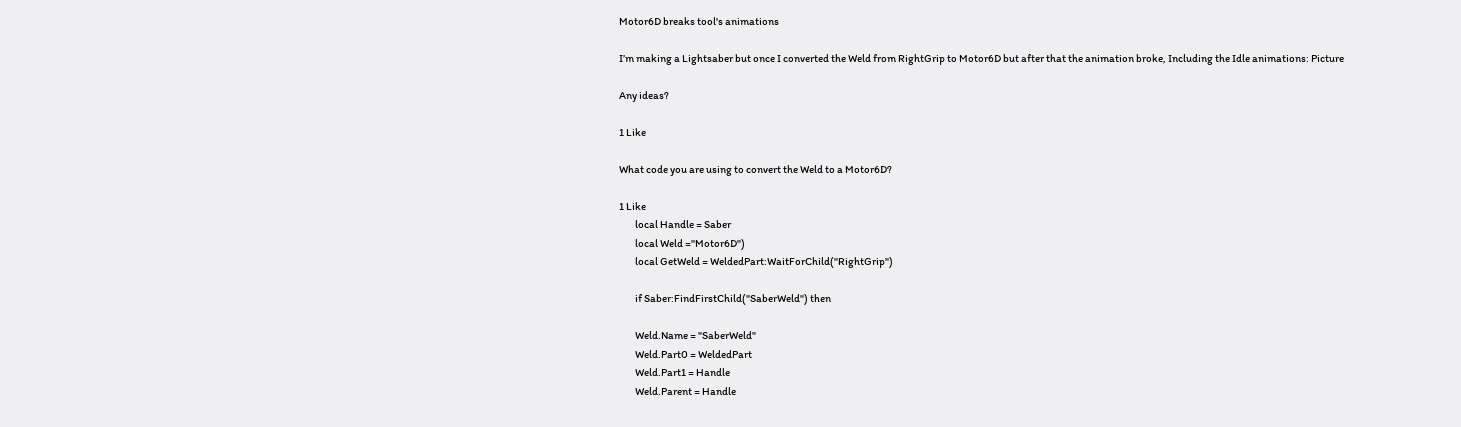Motor6D breaks tool's animations

I’m making a Lightsaber but once I converted the Weld from RightGrip to Motor6D but after that the animation broke, Including the Idle animations: Picture

Any ideas?

1 Like

What code you are using to convert the Weld to a Motor6D?

1 Like
        local Handle = Saber
        local Weld ="Motor6D")
        local GetWeld = WeldedPart:WaitForChild("RightGrip")

        if Saber:FindFirstChild("SaberWeld") then

        Weld.Name = "SaberWeld"
        Weld.Part0 = WeldedPart
        Weld.Part1 = Handle
        Weld.Parent = Handle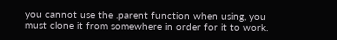you cannot use the .parent function when using, you must clone it from somewhere in order for it to work.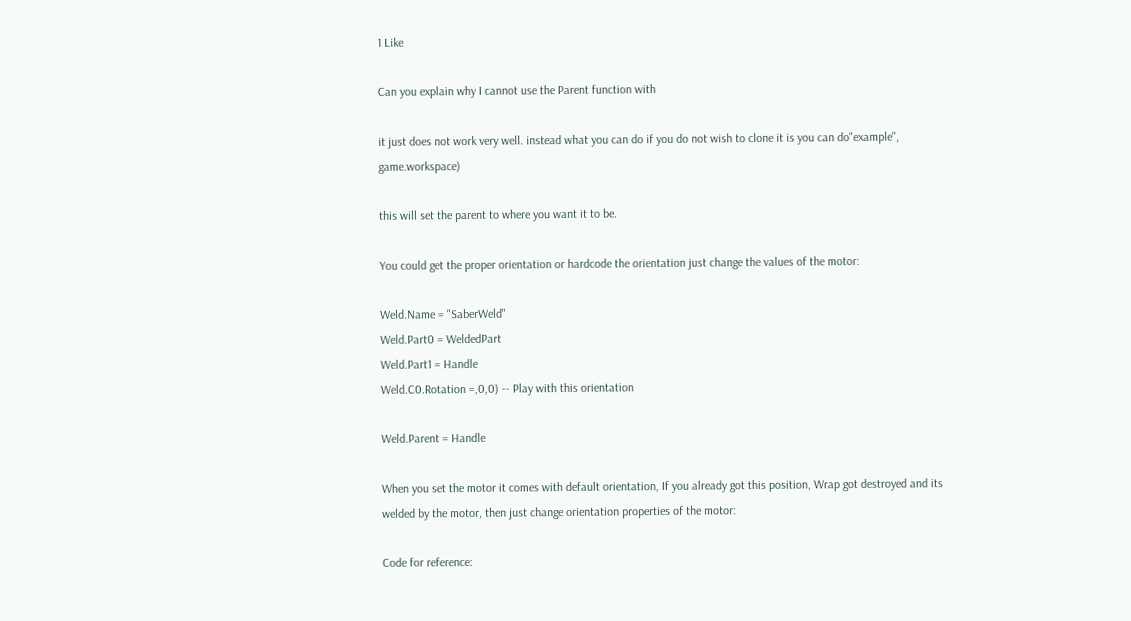1 Like

Can you explain why I cannot use the Parent function with

it just does not work very well. instead what you can do if you do not wish to clone it is you can do"example", game.workspace)

this will set the parent to where you want it to be.

You could get the proper orientation or hardcode the orientation just change the values of the motor:

Weld.Name = "SaberWeld"
Weld.Part0 = WeldedPart
Weld.Part1 = Handle
Weld.C0.Rotation =,0,0) -- Play with this orientation

Weld.Parent = Handle

When you set the motor it comes with default orientation, If you already got this position, Wrap got destroyed and its welded by the motor, then just change orientation properties of the motor:

Code for reference: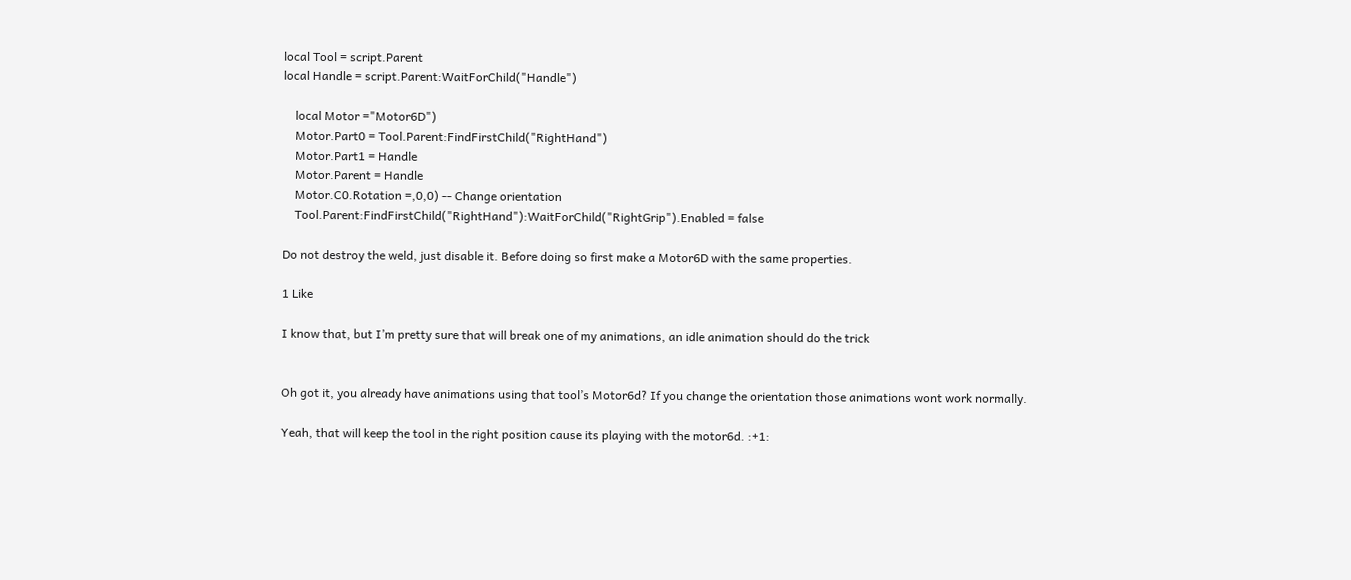local Tool = script.Parent
local Handle = script.Parent:WaitForChild("Handle")

    local Motor ="Motor6D")
    Motor.Part0 = Tool.Parent:FindFirstChild("RightHand")
    Motor.Part1 = Handle
    Motor.Parent = Handle
    Motor.C0.Rotation =,0,0) -- Change orientation
    Tool.Parent:FindFirstChild("RightHand"):WaitForChild("RightGrip").Enabled = false

Do not destroy the weld, just disable it. Before doing so first make a Motor6D with the same properties.

1 Like

I know that, but I’m pretty sure that will break one of my animations, an idle animation should do the trick


Oh got it, you already have animations using that tool’s Motor6d? If you change the orientation those animations wont work normally.

Yeah, that will keep the tool in the right position cause its playing with the motor6d. :+1: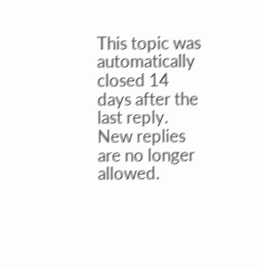This topic was automatically closed 14 days after the last reply. New replies are no longer allowed.